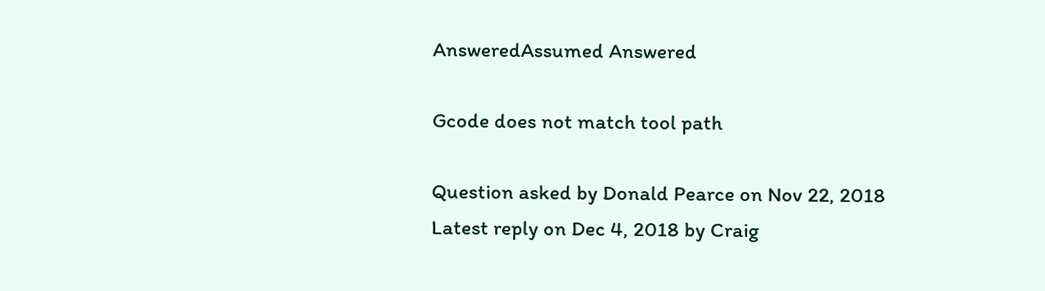AnsweredAssumed Answered

Gcode does not match tool path

Question asked by Donald Pearce on Nov 22, 2018
Latest reply on Dec 4, 2018 by Craig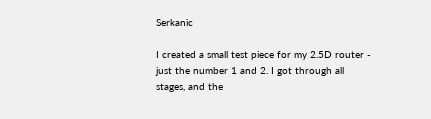Serkanic

I created a small test piece for my 2.5D router - just the number 1 and 2. I got through all stages, and the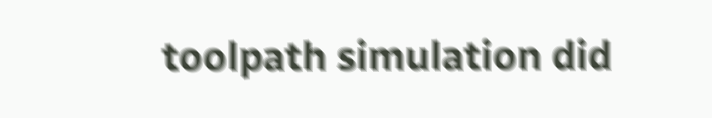toolpath simulation did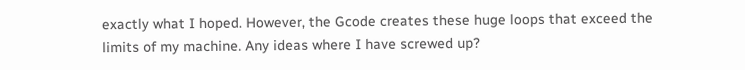exactly what I hoped. However, the Gcode creates these huge loops that exceed the limits of my machine. Any ideas where I have screwed up?